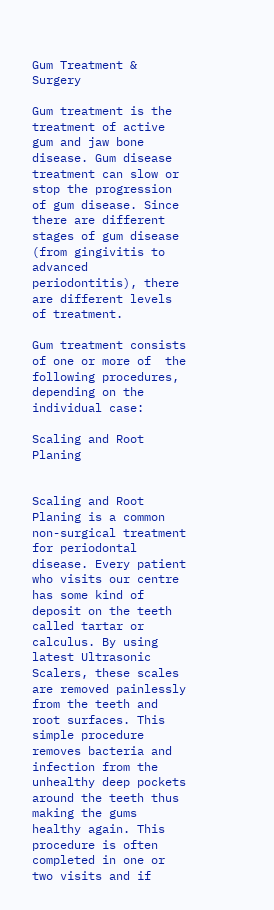Gum Treatment & Surgery

Gum treatment is the treatment of active gum and jaw bone disease. Gum disease treatment can slow or stop the progression of gum disease. Since there are different stages of gum disease (from gingivitis to advanced periodontitis), there are different levels of treatment.

Gum treatment consists of one or more of  the following procedures, depending on the individual case:

Scaling and Root Planing


Scaling and Root Planing is a common non-surgical treatment for periodontal disease. Every patient who visits our centre has some kind of deposit on the teeth called tartar or calculus. By using latest Ultrasonic Scalers, these scales are removed painlessly from the teeth and root surfaces. This simple procedure removes bacteria and infection from the unhealthy deep pockets around the teeth thus making the gums healthy again. This procedure is often completed in one or two visits and if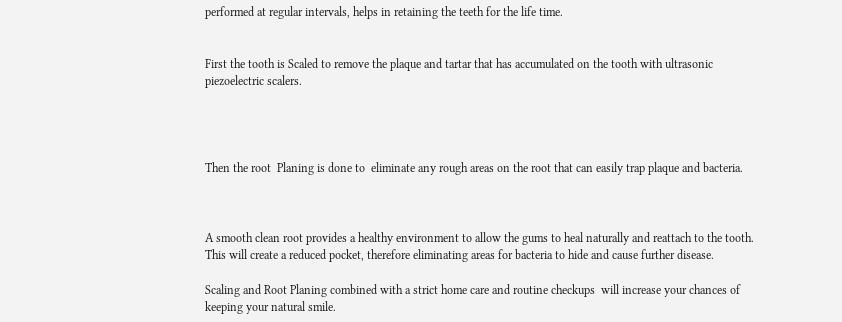performed at regular intervals, helps in retaining the teeth for the life time.


First the tooth is Scaled to remove the plaque and tartar that has accumulated on the tooth with ultrasonic piezoelectric scalers.




Then the root  Planing is done to  eliminate any rough areas on the root that can easily trap plaque and bacteria.



A smooth clean root provides a healthy environment to allow the gums to heal naturally and reattach to the tooth. This will create a reduced pocket, therefore eliminating areas for bacteria to hide and cause further disease.

Scaling and Root Planing combined with a strict home care and routine checkups  will increase your chances of keeping your natural smile.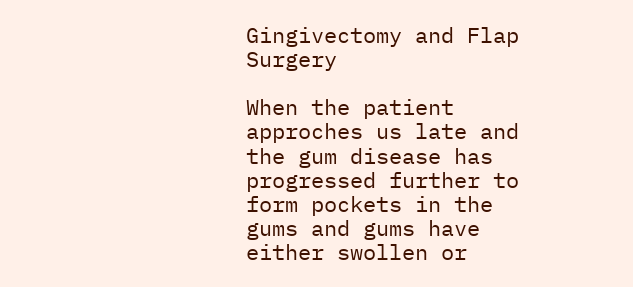Gingivectomy and Flap Surgery

When the patient approches us late and the gum disease has progressed further to form pockets in the gums and gums have either swollen or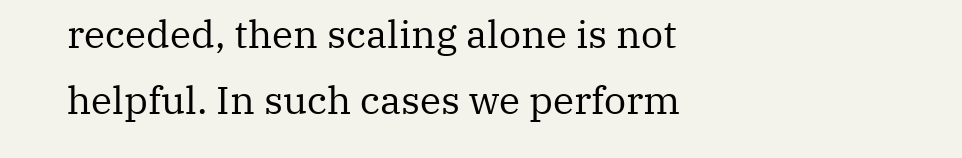receded, then scaling alone is not helpful. In such cases we perform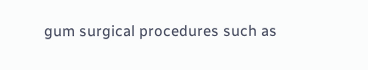gum surgical procedures such as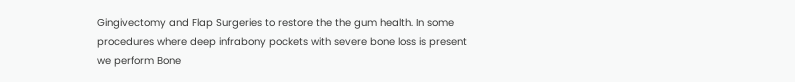Gingivectomy and Flap Surgeries to restore the the gum health. In some procedures where deep infrabony pockets with severe bone loss is present we perform Bone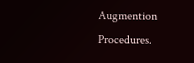Augmention Procedures.